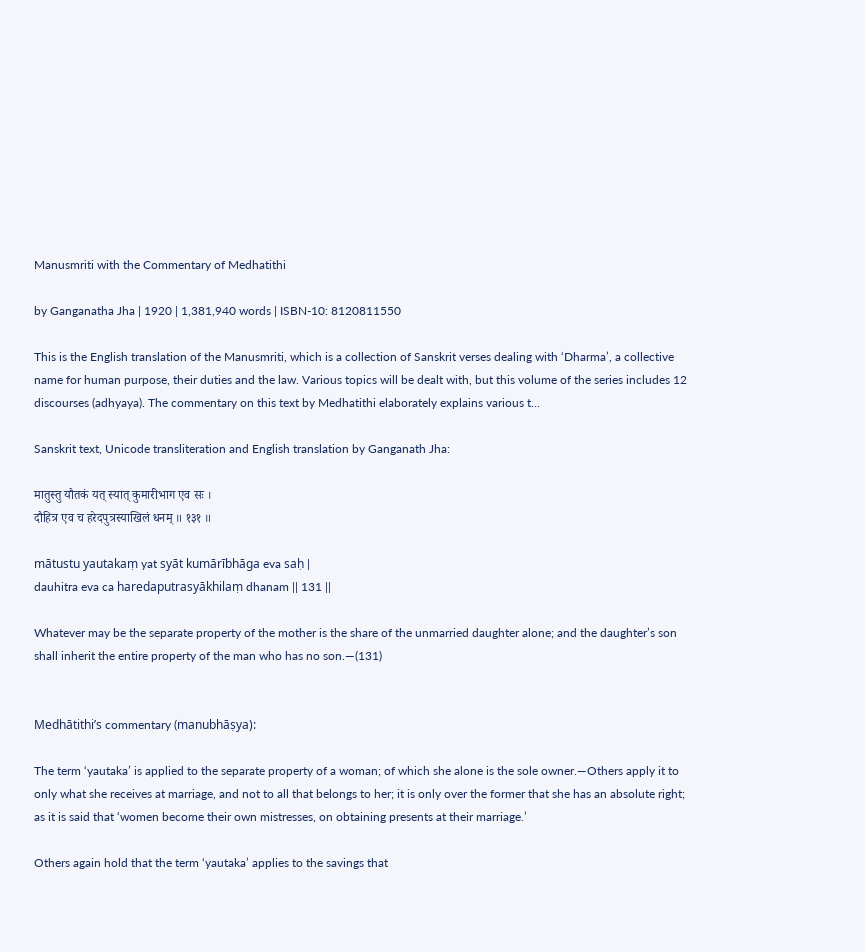Manusmriti with the Commentary of Medhatithi

by Ganganatha Jha | 1920 | 1,381,940 words | ISBN-10: 8120811550

This is the English translation of the Manusmriti, which is a collection of Sanskrit verses dealing with ‘Dharma’, a collective name for human purpose, their duties and the law. Various topics will be dealt with, but this volume of the series includes 12 discourses (adhyaya). The commentary on this text by Medhatithi elaborately explains various t...

Sanskrit text, Unicode transliteration and English translation by Ganganath Jha:

मातुस्तु यौतकं यत् स्यात् कुमारीभाग एव सः ।
दौहित्र एव च हरेदपुत्रस्याखिलं धनम् ॥ १३१ ॥

mātustu yautakaṃ yat syāt kumārībhāga eva saḥ |
dauhitra eva ca haredaputrasyākhilaṃ dhanam || 131 ||

Whatever may be the separate property of the mother is the share of the unmarried daughter alone; and the daughter’s son shall inherit the entire property of the man who has no son.—(131)


Medhātithi’s commentary (manubhāṣya):

The term ‘yautaka’ is applied to the separate property of a woman; of which she alone is the sole owner.—Others apply it to only what she receives at marriage, and not to all that belongs to her; it is only over the former that she has an absolute right; as it is said that ‘women become their own mistresses, on obtaining presents at their marriage.’

Others again hold that the term ‘yautaka’ applies to the savings that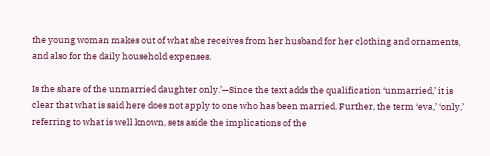the young woman makes out of what she receives from her husband for her clothing and ornaments, and also for the daily household expenses.

Is the share of the unmarried daughter only.’—Since the text adds the qualification ‘unmarried,’ it is clear that what is said here does not apply to one who has been married. Further, the term ‘eva,’ ‘only,’ referring to what is well known, sets aside the implications of the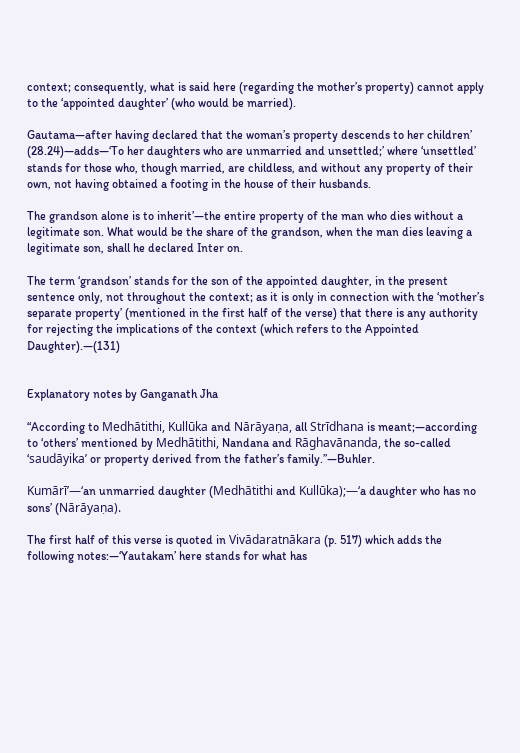context; consequently, what is said here (regarding the mother’s property) cannot apply to the ‘appointed daughter’ (who would be married).

Gautama—after having declared that the woman’s property descends to her children’ (28.24)—adds—‘To her daughters who are unmarried and unsettled;’ where ‘unsettled’ stands for those who, though married, are childless, and without any property of their own, not having obtained a footing in the house of their husbands.

The grandson alone is to inherit’—the entire property of the man who dies without a legitimate son. What would be the share of the grandson, when the man dies leaving a legitimate son, shall he declared Inter on.

The term ‘grandson’ stands for the son of the appointed daughter, in the present sentence only, not throughout the context; as it is only in connection with the ‘mother’s separate property’ (mentioned in the first half of the verse) that there is any authority for rejecting the implications of the context (which refers to the Appointed Daughter).—(131)


Explanatory notes by Ganganath Jha

“According to Medhātithi, Kullūka and Nārāyaṇa, all Strīdhana is meant;—according to ‘others’ mentioned by Medhātithi, Nandana and Rāghavānanda, the so-called ‘saudāyika’ or property derived from the father’s family.”—Buhler.

Kumārī’—‘an unmarried daughter (Medhātithi and Kullūka);—‘a daughter who has no sons’ (Nārāyaṇa).

The first half of this verse is quoted in Vivādaratnākara (p. 517) which adds the following notes:—‘Yautakam’ here stands for what has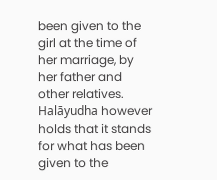been given to the girl at the time of her marriage, by her father and other relatives. Halāyudha however holds that it stands for what has been given to the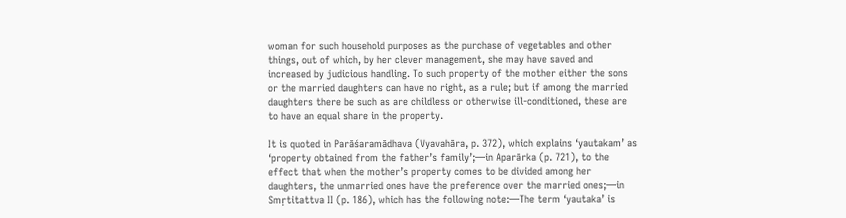woman for such household purposes as the purchase of vegetables and other things, out of which, by her clever management, she may have saved and increased by judicious handling. To such property of the mother either the sons or the married daughters can have no right, as a rule; but if among the married daughters there be such as are childless or otherwise ill-conditioned, these are to have an equal share in the property.

It is quoted in Parāśaramādhava (Vyavahāra, p. 372), which explains ‘yautakam’ as ‘property obtained from the father’s family’;—in Aparārka (p. 721), to the effect that when the mother’s property comes to be divided among her daughters, the unmarried ones have the preference over the married ones;—in Smṛtitattva II (p. 186), which has the following note:—The term ‘yautaka’ is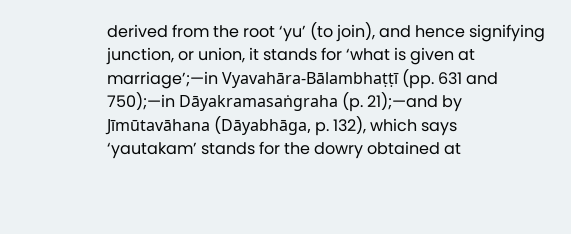derived from the root ‘yu’ (to join), and hence signifying junction, or union, it stands for ‘what is given at marriage’;—in Vyavahāra-Bālambhaṭṭī (pp. 631 and 750);—in Dāyakramasaṅgraha (p. 21);—and by Jīmūtavāhana (Dāyabhāga, p. 132), which says ‘yautakam’ stands for the dowry obtained at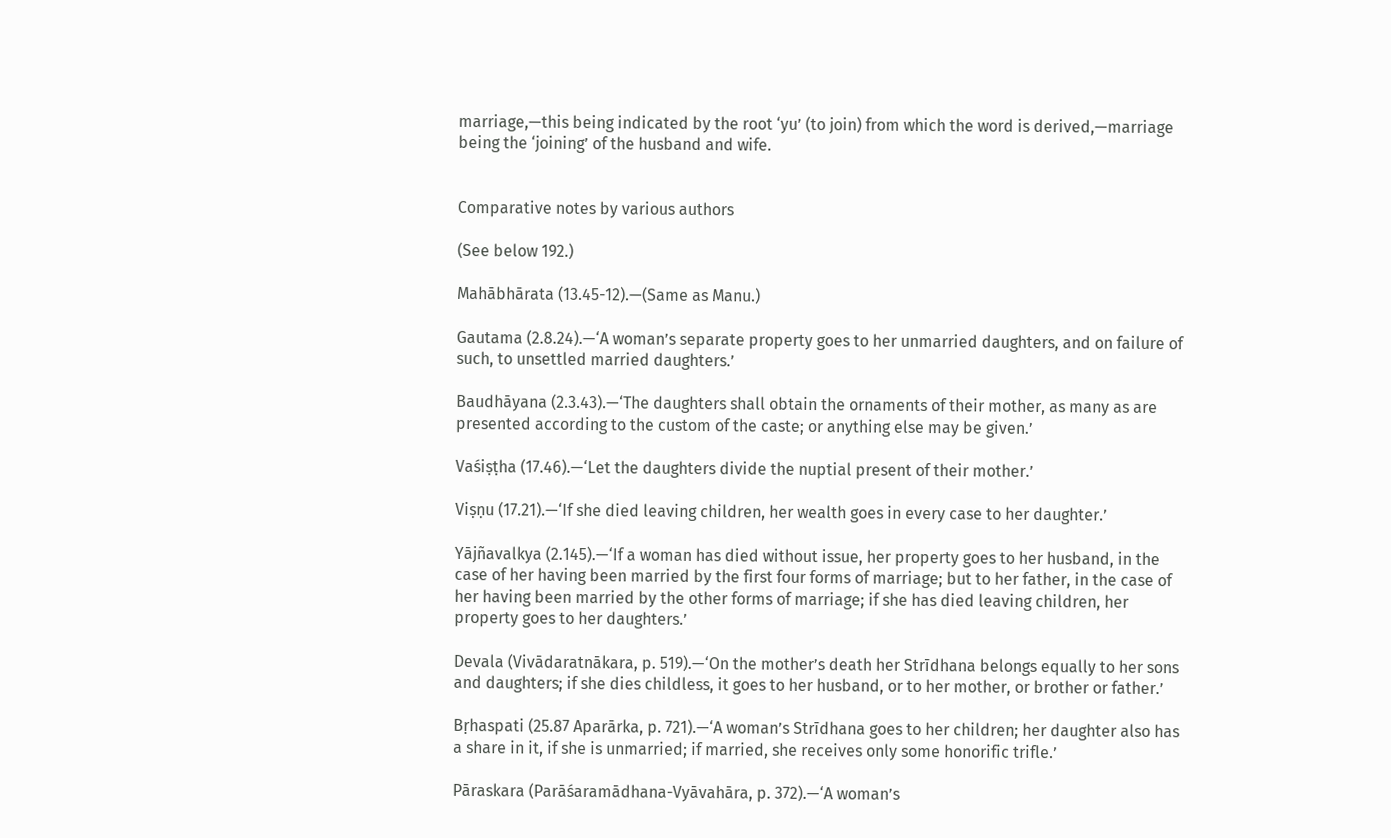marriage,—this being indicated by the root ‘yu’ (to join) from which the word is derived,—marriage being the ‘joining’ of the husband and wife.


Comparative notes by various authors

(See below 192.)

Mahābhārata (13.45-12).—(Same as Manu.)

Gautama (2.8.24).—‘A woman’s separate property goes to her unmarried daughters, and on failure of such, to unsettled married daughters.’

Baudhāyana (2.3.43).—‘The daughters shall obtain the ornaments of their mother, as many as are presented according to the custom of the caste; or anything else may be given.’

Vaśiṣṭha (17.46).—‘Let the daughters divide the nuptial present of their mother.’

Viṣṇu (17.21).—‘If she died leaving children, her wealth goes in every case to her daughter.’

Yājñavalkya (2.145).—‘If a woman has died without issue, her property goes to her husband, in the case of her having been married by the first four forms of marriage; but to her father, in the case of her having been married by the other forms of marriage; if she has died leaving children, her property goes to her daughters.’

Devala (Vivādaratnākara, p. 519).—‘On the mother’s death her Strīdhana belongs equally to her sons and daughters; if she dies childless, it goes to her husband, or to her mother, or brother or father.’

Bṛhaspati (25.87 Aparārka, p. 721).—‘A woman’s Strīdhana goes to her children; her daughter also has a share in it, if she is unmarried; if married, she receives only some honorific trifle.’

Pāraskara (Parāśaramādhana-Vyāvahāra, p. 372).—‘A woman’s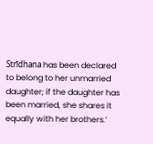Strīdhana has been declared to belong to her unmarried daughter; if the daughter has been married, she shares it equally with her brothers.’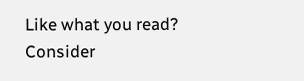Like what you read? Consider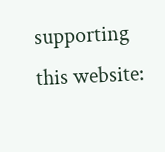supporting this website: